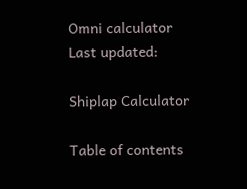Omni calculator
Last updated:

Shiplap Calculator

Table of contents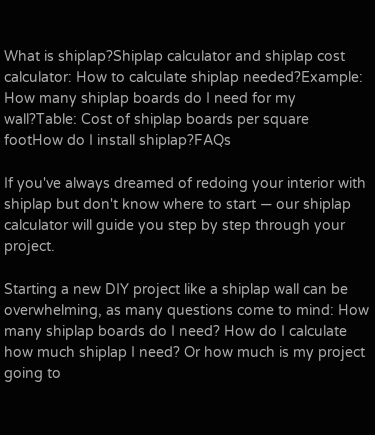What is shiplap?Shiplap calculator and shiplap cost calculator: How to calculate shiplap needed?Example: How many shiplap boards do I need for my wall?Table: Cost of shiplap boards per square footHow do I install shiplap?FAQs

If you've always dreamed of redoing your interior with shiplap but don't know where to start — our shiplap calculator will guide you step by step through your project.

Starting a new DIY project like a shiplap wall can be overwhelming, as many questions come to mind: How many shiplap boards do I need? How do I calculate how much shiplap I need? Or how much is my project going to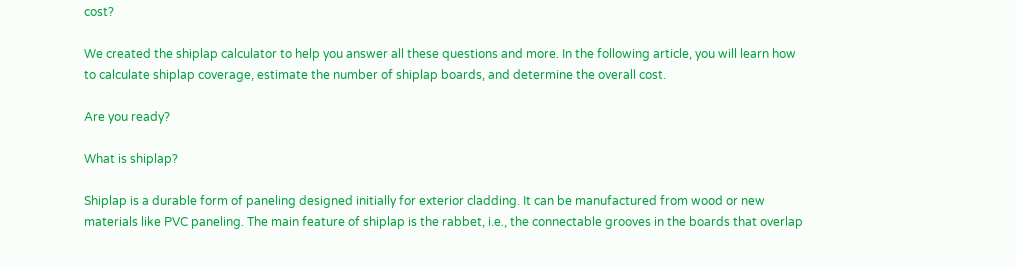cost?

We created the shiplap calculator to help you answer all these questions and more. In the following article, you will learn how to calculate shiplap coverage, estimate the number of shiplap boards, and determine the overall cost.

Are you ready?

What is shiplap?

Shiplap is a durable form of paneling designed initially for exterior cladding. It can be manufactured from wood or new materials like PVC paneling. The main feature of shiplap is the rabbet, i.e., the connectable grooves in the boards that overlap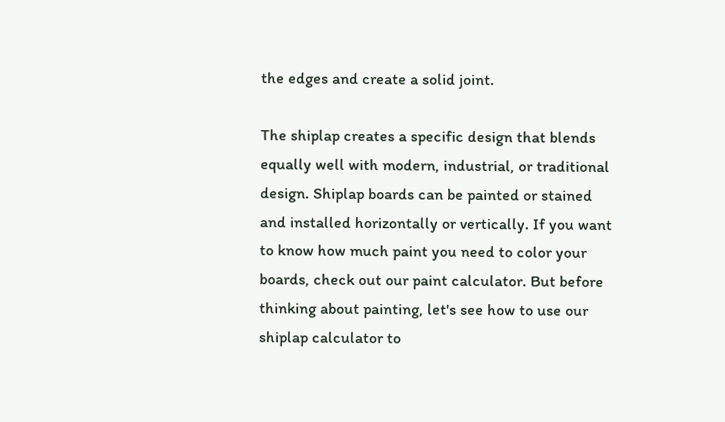the edges and create a solid joint.

The shiplap creates a specific design that blends equally well with modern, industrial, or traditional design. Shiplap boards can be painted or stained and installed horizontally or vertically. If you want to know how much paint you need to color your boards, check out our paint calculator. But before thinking about painting, let's see how to use our shiplap calculator to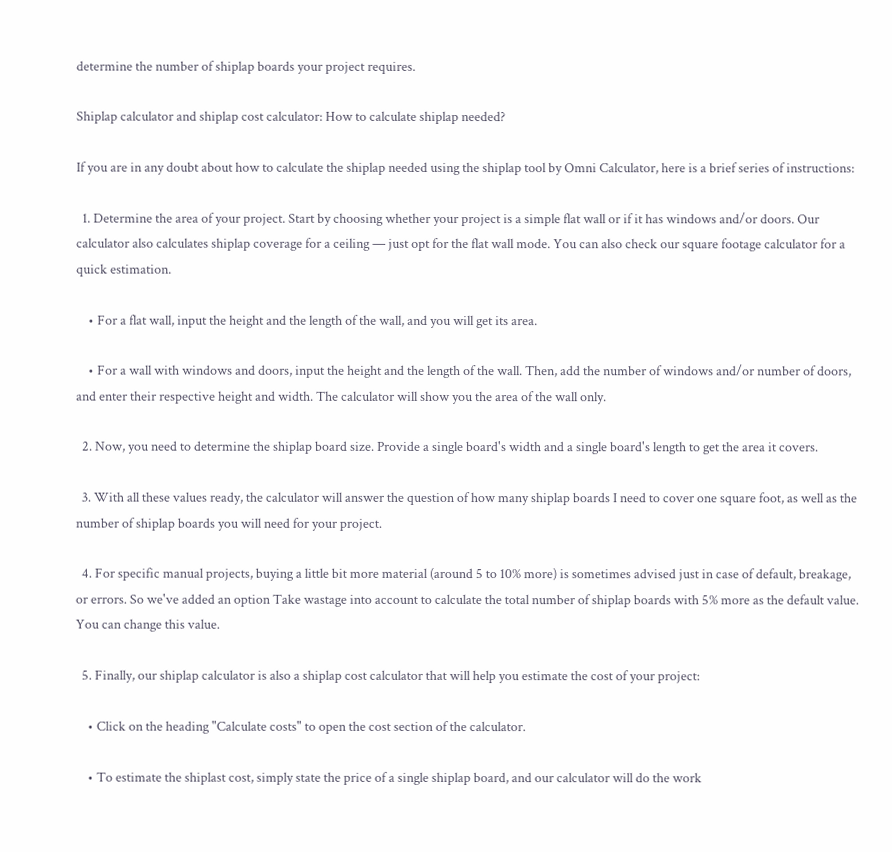determine the number of shiplap boards your project requires.

Shiplap calculator and shiplap cost calculator: How to calculate shiplap needed?

If you are in any doubt about how to calculate the shiplap needed using the shiplap tool by Omni Calculator, here is a brief series of instructions:

  1. Determine the area of your project. Start by choosing whether your project is a simple flat wall or if it has windows and/or doors. Our calculator also calculates shiplap coverage for a ceiling — just opt for the flat wall mode. You can also check our square footage calculator for a quick estimation.

    • For a flat wall, input the height and the length of the wall, and you will get its area.

    • For a wall with windows and doors, input the height and the length of the wall. Then, add the number of windows and/or number of doors, and enter their respective height and width. The calculator will show you the area of the wall only.

  2. Now, you need to determine the shiplap board size. Provide a single board's width and a single board's length to get the area it covers.

  3. With all these values ready, the calculator will answer the question of how many shiplap boards I need to cover one square foot, as well as the number of shiplap boards you will need for your project.

  4. For specific manual projects, buying a little bit more material (around 5 to 10% more) is sometimes advised just in case of default, breakage, or errors. So we've added an option Take wastage into account to calculate the total number of shiplap boards with 5% more as the default value. You can change this value.

  5. Finally, our shiplap calculator is also a shiplap cost calculator that will help you estimate the cost of your project:

    • Click on the heading "Calculate costs" to open the cost section of the calculator.

    • To estimate the shiplast cost, simply state the price of a single shiplap board, and our calculator will do the work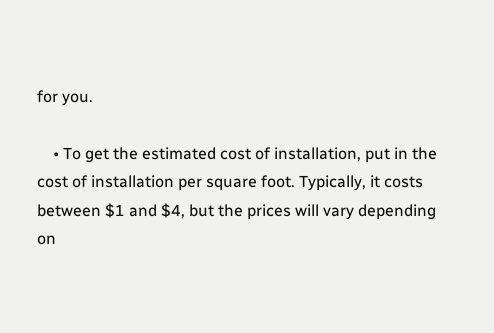for you.

    • To get the estimated cost of installation, put in the cost of installation per square foot. Typically, it costs between $1 and $4, but the prices will vary depending on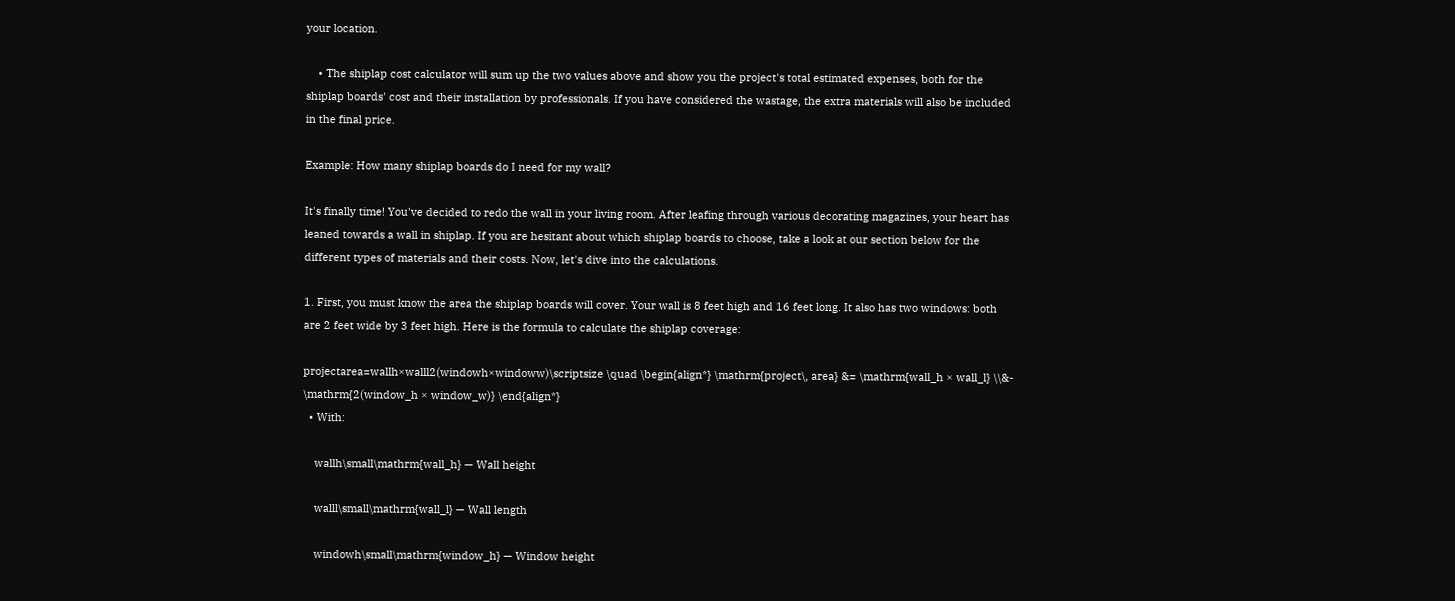your location.

    • The shiplap cost calculator will sum up the two values above and show you the project's total estimated expenses, both for the shiplap boards' cost and their installation by professionals. If you have considered the wastage, the extra materials will also be included in the final price.

Example: How many shiplap boards do I need for my wall?

It's finally time! You've decided to redo the wall in your living room. After leafing through various decorating magazines, your heart has leaned towards a wall in shiplap. If you are hesitant about which shiplap boards to choose, take a look at our section below for the different types of materials and their costs. Now, let's dive into the calculations.

1. First, you must know the area the shiplap boards will cover. Your wall is 8 feet high and 16 feet long. It also has two windows: both are 2 feet wide by 3 feet high. Here is the formula to calculate the shiplap coverage:

projectarea=wallh×walll2(windowh×windoww)\scriptsize \quad \begin{align*} \mathrm{project\, area} &= \mathrm{wall_h × wall_l} \\&- \mathrm{2(window_h × window_w)} \end{align*}
  • With:

    wallh\small\mathrm{wall_h} — Wall height

    walll\small\mathrm{wall_l} — Wall length

    windowh\small\mathrm{window_h} — Window height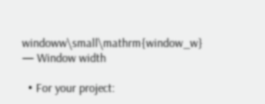windoww\small\mathrm{window_w} — Window width

  • For your project: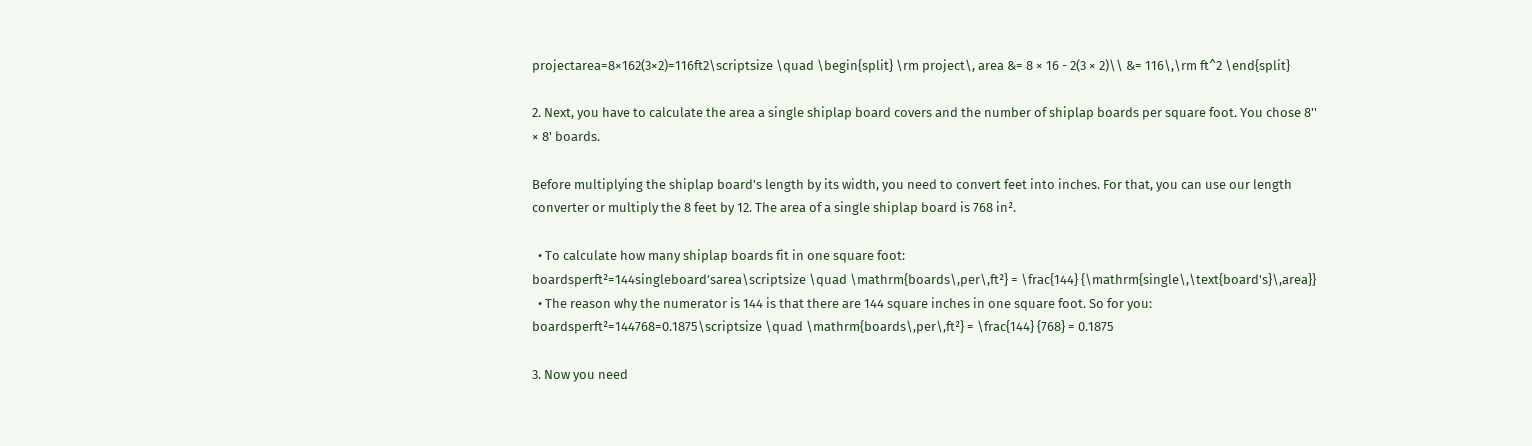projectarea=8×162(3×2)=116ft2\scriptsize \quad \begin{split} \rm project\, area &= 8 × 16 - 2(3 × 2)\\ &= 116\,\rm ft^2 \end{split}

2. Next, you have to calculate the area a single shiplap board covers and the number of shiplap boards per square foot. You chose 8'' × 8' boards.

Before multiplying the shiplap board's length by its width, you need to convert feet into inches. For that, you can use our length converter or multiply the 8 feet by 12. The area of a single shiplap board is 768 in².

  • To calculate how many shiplap boards fit in one square foot:
boardsperft²=144singleboard’sarea\scriptsize \quad \mathrm{boards\,per\,ft²} = \frac{144} {\mathrm{single\,\text{board's}\,area}}
  • The reason why the numerator is 144 is that there are 144 square inches in one square foot. So for you:
boardsperft²=144768=0.1875\scriptsize \quad \mathrm{boards\,per\,ft²} = \frac{144} {768} = 0.1875

3. Now you need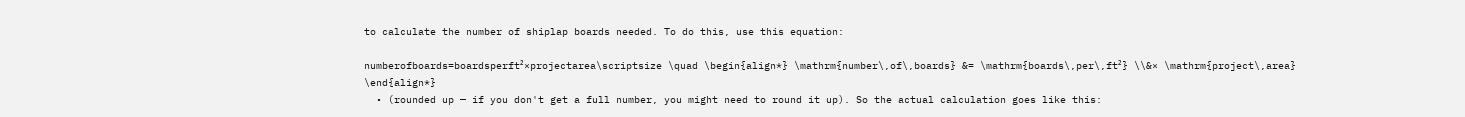to calculate the number of shiplap boards needed. To do this, use this equation:

numberofboards=boardsperft²×projectarea\scriptsize \quad \begin{align*} \mathrm{number\,of\,boards} &= \mathrm{boards\,per\,ft²} \\&× \mathrm{project\,area} \end{align*}
  • (rounded up — if you don't get a full number, you might need to round it up). So the actual calculation goes like this: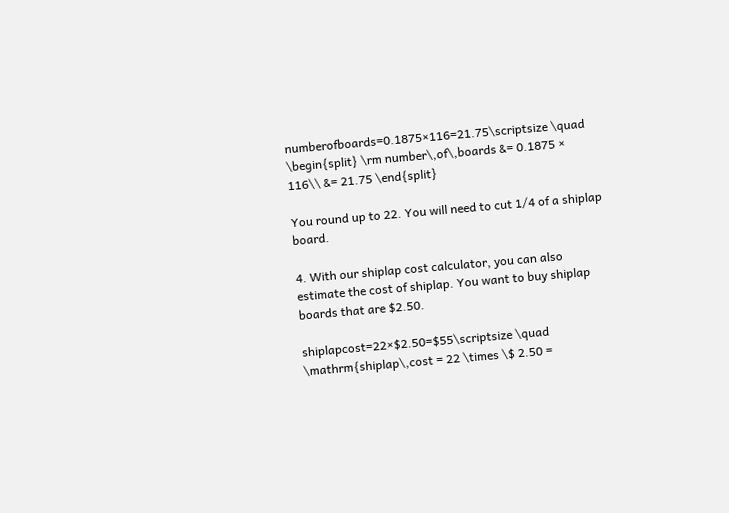numberofboards=0.1875×116=21.75\scriptsize \quad \begin{split} \rm number\,of\,boards &= 0.1875 × 116\\ &= 21.75 \end{split}

You round up to 22. You will need to cut 1/4 of a shiplap board.

4. With our shiplap cost calculator, you can also estimate the cost of shiplap. You want to buy shiplap boards that are $2.50.

shiplapcost=22×$2.50=$55\scriptsize \quad \mathrm{shiplap\,cost = 22 \times \$ 2.50 =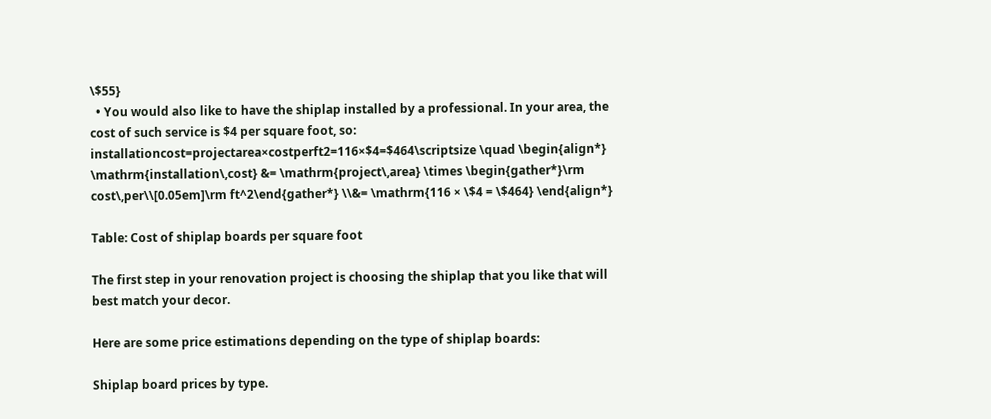\$55}
  • You would also like to have the shiplap installed by a professional. In your area, the cost of such service is $4 per square foot, so:
installationcost=projectarea×costperft2=116×$4=$464\scriptsize \quad \begin{align*} \mathrm{installation\,cost} &= \mathrm{project\,area} \times \begin{gather*}\rm cost\,per\\[0.05em]\rm ft^2\end{gather*} \\&= \mathrm{116 × \$4 = \$464} \end{align*}

Table: Cost of shiplap boards per square foot

The first step in your renovation project is choosing the shiplap that you like that will best match your decor.

Here are some price estimations depending on the type of shiplap boards:

Shiplap board prices by type.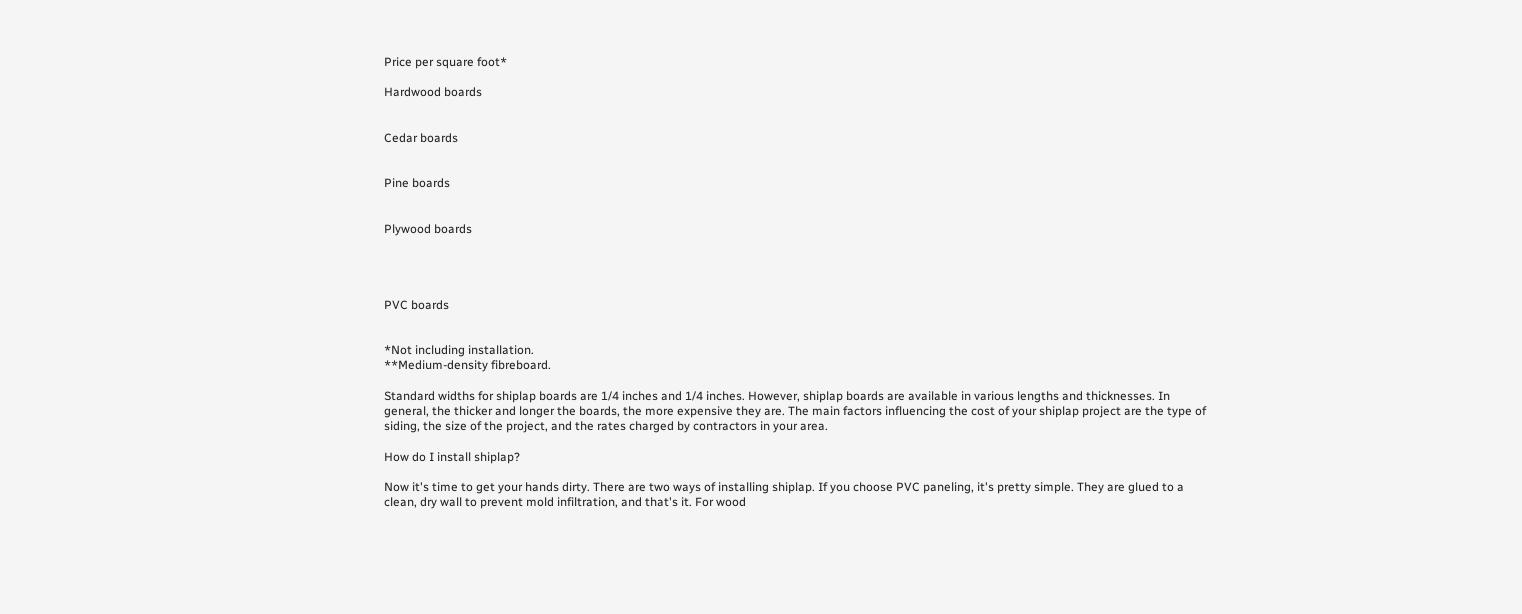Price per square foot*

Hardwood boards


Cedar boards


Pine boards


Plywood boards




PVC boards


*Not including installation.
**Medium-density fibreboard.

Standard widths for shiplap boards are 1/4 inches and 1/4 inches. However, shiplap boards are available in various lengths and thicknesses. In general, the thicker and longer the boards, the more expensive they are. The main factors influencing the cost of your shiplap project are the type of siding, the size of the project, and the rates charged by contractors in your area.

How do I install shiplap?

Now it's time to get your hands dirty. There are two ways of installing shiplap. If you choose PVC paneling, it's pretty simple. They are glued to a clean, dry wall to prevent mold infiltration, and that's it. For wood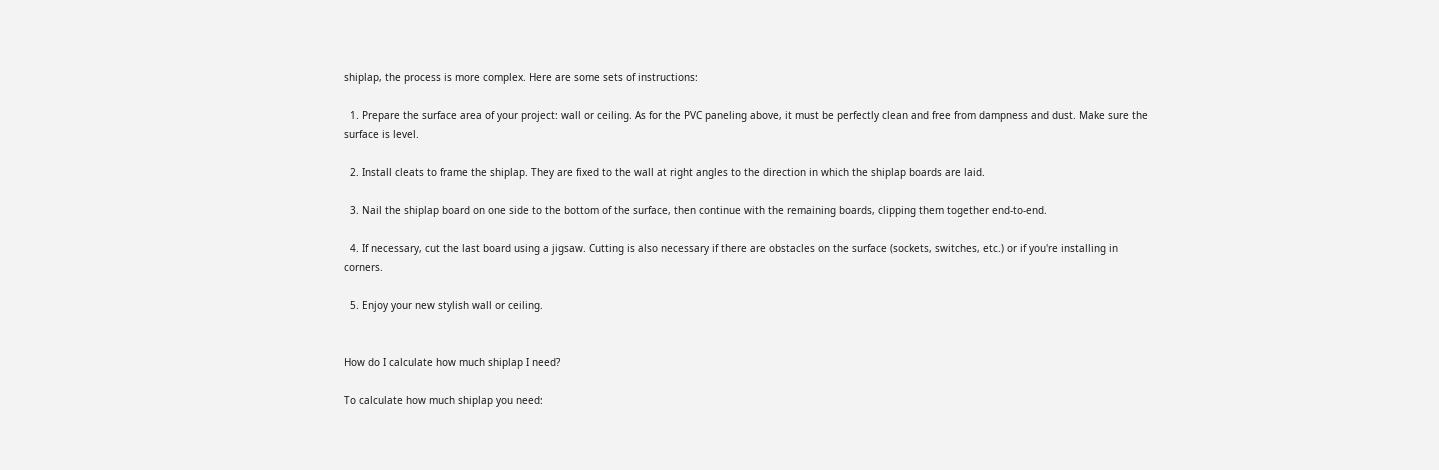shiplap, the process is more complex. Here are some sets of instructions:

  1. Prepare the surface area of your project: wall or ceiling. As for the PVC paneling above, it must be perfectly clean and free from dampness and dust. Make sure the surface is level.

  2. Install cleats to frame the shiplap. They are fixed to the wall at right angles to the direction in which the shiplap boards are laid.

  3. Nail the shiplap board on one side to the bottom of the surface, then continue with the remaining boards, clipping them together end-to-end.

  4. If necessary, cut the last board using a jigsaw. Cutting is also necessary if there are obstacles on the surface (sockets, switches, etc.) or if you're installing in corners.

  5. Enjoy your new stylish wall or ceiling.


How do I calculate how much shiplap I need?

To calculate how much shiplap you need: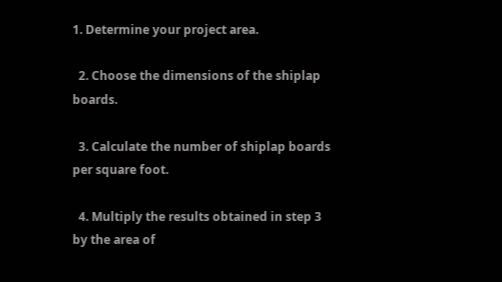1. Determine your project area.

  2. Choose the dimensions of the shiplap boards.

  3. Calculate the number of shiplap boards per square foot.

  4. Multiply the results obtained in step 3 by the area of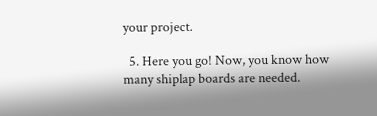your project.

  5. Here you go! Now, you know how many shiplap boards are needed.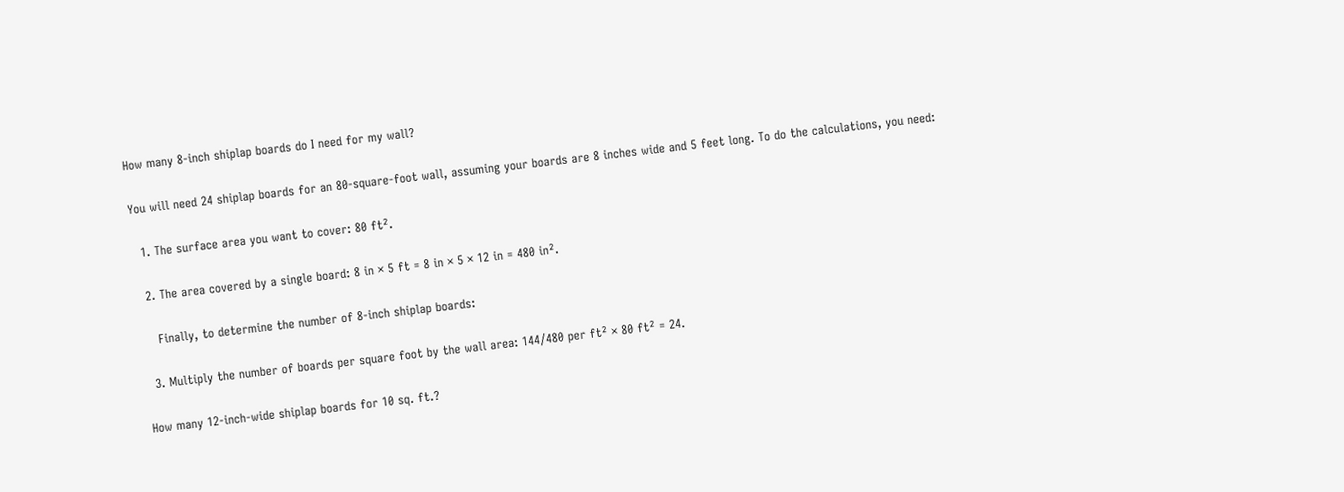How many 8-inch shiplap boards do I need for my wall?

You will need 24 shiplap boards for an 80-square-foot wall, assuming your boards are 8 inches wide and 5 feet long. To do the calculations, you need:

  1. The surface area you want to cover: 80 ft².

  2. The area covered by a single board: 8 in × 5 ft = 8 in × 5 × 12 in = 480 in².

    Finally, to determine the number of 8-inch shiplap boards:

  3. Multiply the number of boards per square foot by the wall area: 144/480 per ft² × 80 ft² = 24.

How many 12-inch-wide shiplap boards for 10 sq. ft.?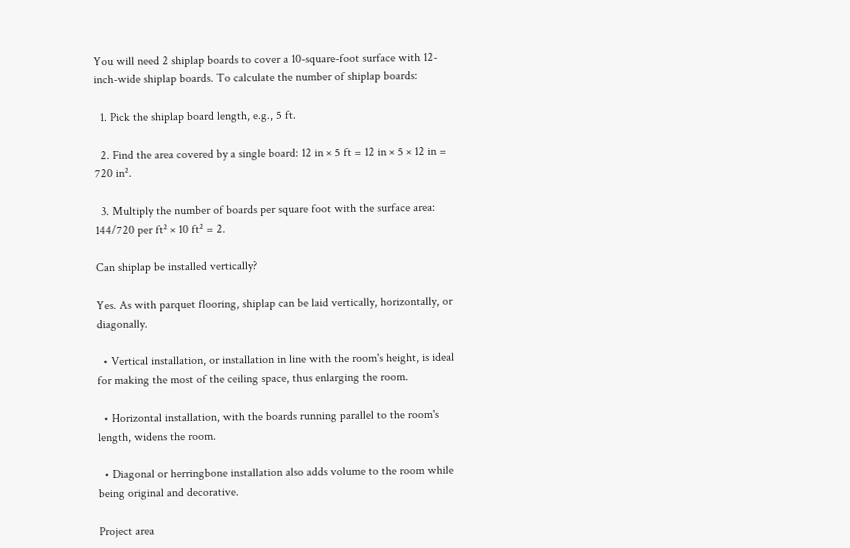You will need 2 shiplap boards to cover a 10-square-foot surface with 12-inch-wide shiplap boards. To calculate the number of shiplap boards:

  1. Pick the shiplap board length, e.g., 5 ft.

  2. Find the area covered by a single board: 12 in × 5 ft = 12 in × 5 × 12 in = 720 in².

  3. Multiply the number of boards per square foot with the surface area: 144/720 per ft² × 10 ft² = 2.

Can shiplap be installed vertically?

Yes. As with parquet flooring, shiplap can be laid vertically, horizontally, or diagonally.

  • Vertical installation, or installation in line with the room's height, is ideal for making the most of the ceiling space, thus enlarging the room.

  • Horizontal installation, with the boards running parallel to the room's length, widens the room.

  • Diagonal or herringbone installation also adds volume to the room while being original and decorative.

Project area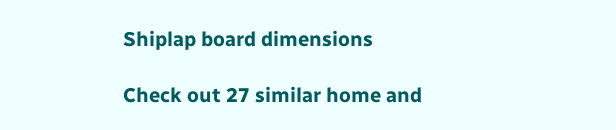Shiplap board dimensions

Check out 27 similar home and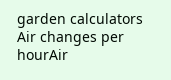garden calculators
Air changes per hourAir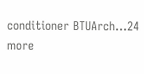conditioner BTUArch...24 more